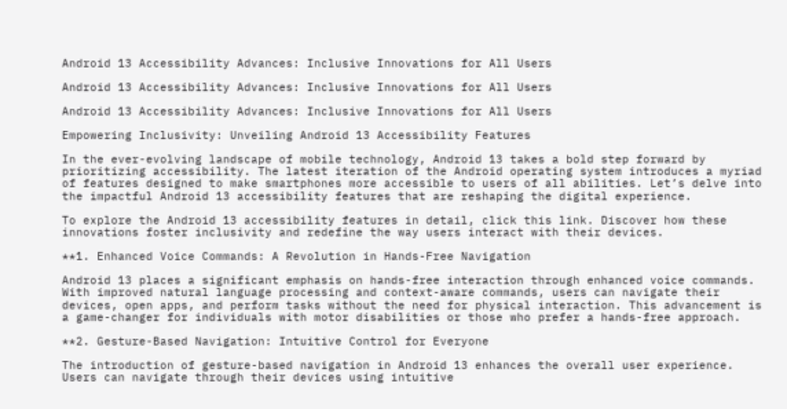Android 13 Accessibility Advances: Inclusive Innovations for All Users

Android 13 Accessibility Advances: Inclusive Innovations for All Users

Android 13 Accessibility Advances: Inclusive Innovations for All Users

Empowering Inclusivity: Unveiling Android 13 Accessibility Features

In the ever-evolving landscape of mobile technology, Android 13 takes a bold step forward by prioritizing accessibility. The latest iteration of the Android operating system introduces a myriad of features designed to make smartphones more accessible to users of all abilities. Let’s delve into the impactful Android 13 accessibility features that are reshaping the digital experience.

To explore the Android 13 accessibility features in detail, click this link. Discover how these innovations foster inclusivity and redefine the way users interact with their devices.

**1. Enhanced Voice Commands: A Revolution in Hands-Free Navigation

Android 13 places a significant emphasis on hands-free interaction through enhanced voice commands. With improved natural language processing and context-aware commands, users can navigate their devices, open apps, and perform tasks without the need for physical interaction. This advancement is a game-changer for individuals with motor disabilities or those who prefer a hands-free approach.

**2. Gesture-Based Navigation: Intuitive Control for Everyone

The introduction of gesture-based navigation in Android 13 enhances the overall user experience. Users can navigate through their devices using intuitive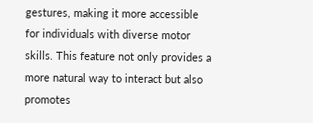gestures, making it more accessible for individuals with diverse motor skills. This feature not only provides a more natural way to interact but also promotes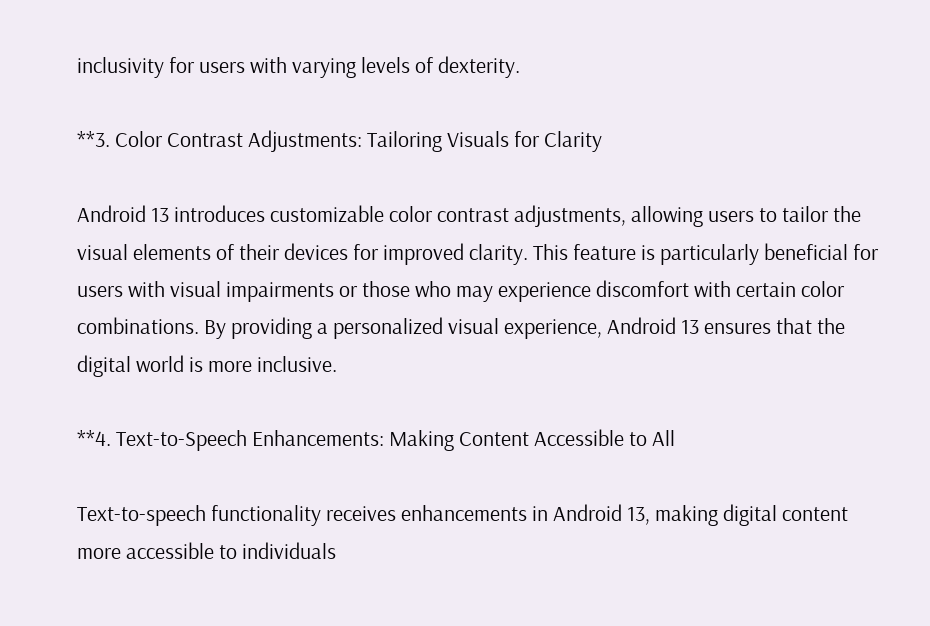inclusivity for users with varying levels of dexterity.

**3. Color Contrast Adjustments: Tailoring Visuals for Clarity

Android 13 introduces customizable color contrast adjustments, allowing users to tailor the visual elements of their devices for improved clarity. This feature is particularly beneficial for users with visual impairments or those who may experience discomfort with certain color combinations. By providing a personalized visual experience, Android 13 ensures that the digital world is more inclusive.

**4. Text-to-Speech Enhancements: Making Content Accessible to All

Text-to-speech functionality receives enhancements in Android 13, making digital content more accessible to individuals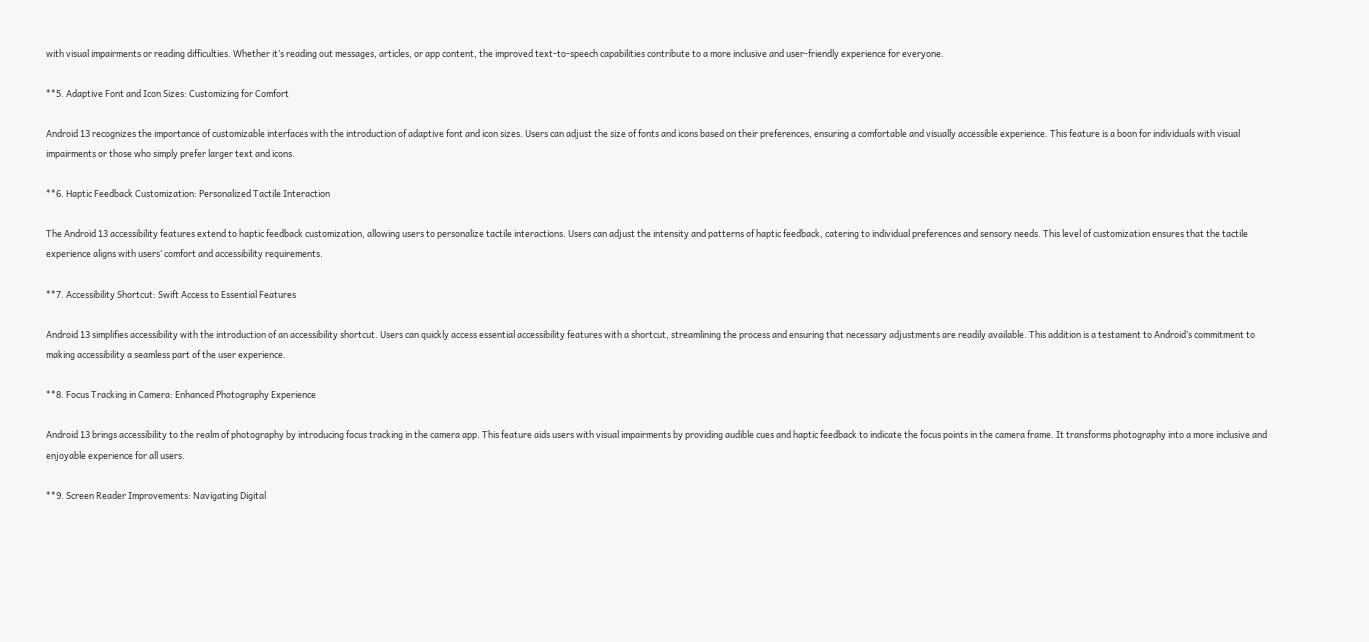with visual impairments or reading difficulties. Whether it’s reading out messages, articles, or app content, the improved text-to-speech capabilities contribute to a more inclusive and user-friendly experience for everyone.

**5. Adaptive Font and Icon Sizes: Customizing for Comfort

Android 13 recognizes the importance of customizable interfaces with the introduction of adaptive font and icon sizes. Users can adjust the size of fonts and icons based on their preferences, ensuring a comfortable and visually accessible experience. This feature is a boon for individuals with visual impairments or those who simply prefer larger text and icons.

**6. Haptic Feedback Customization: Personalized Tactile Interaction

The Android 13 accessibility features extend to haptic feedback customization, allowing users to personalize tactile interactions. Users can adjust the intensity and patterns of haptic feedback, catering to individual preferences and sensory needs. This level of customization ensures that the tactile experience aligns with users’ comfort and accessibility requirements.

**7. Accessibility Shortcut: Swift Access to Essential Features

Android 13 simplifies accessibility with the introduction of an accessibility shortcut. Users can quickly access essential accessibility features with a shortcut, streamlining the process and ensuring that necessary adjustments are readily available. This addition is a testament to Android’s commitment to making accessibility a seamless part of the user experience.

**8. Focus Tracking in Camera: Enhanced Photography Experience

Android 13 brings accessibility to the realm of photography by introducing focus tracking in the camera app. This feature aids users with visual impairments by providing audible cues and haptic feedback to indicate the focus points in the camera frame. It transforms photography into a more inclusive and enjoyable experience for all users.

**9. Screen Reader Improvements: Navigating Digital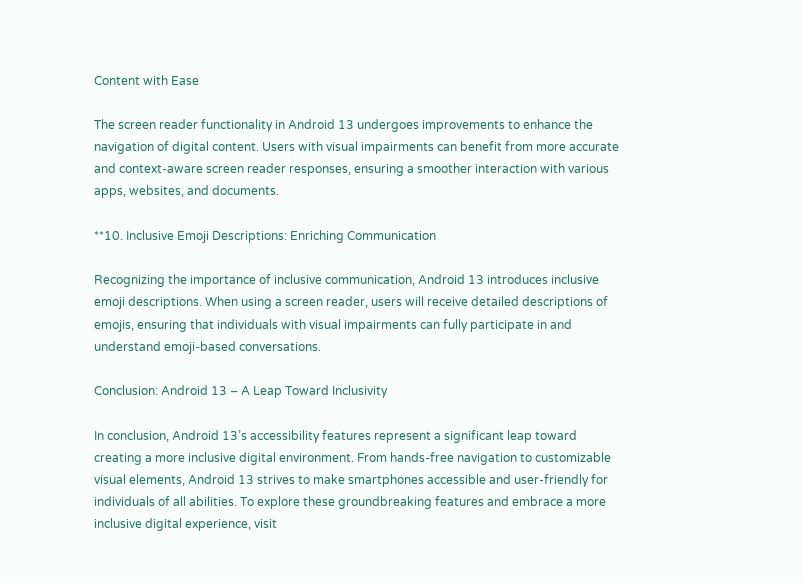Content with Ease

The screen reader functionality in Android 13 undergoes improvements to enhance the navigation of digital content. Users with visual impairments can benefit from more accurate and context-aware screen reader responses, ensuring a smoother interaction with various apps, websites, and documents.

**10. Inclusive Emoji Descriptions: Enriching Communication

Recognizing the importance of inclusive communication, Android 13 introduces inclusive emoji descriptions. When using a screen reader, users will receive detailed descriptions of emojis, ensuring that individuals with visual impairments can fully participate in and understand emoji-based conversations.

Conclusion: Android 13 – A Leap Toward Inclusivity

In conclusion, Android 13’s accessibility features represent a significant leap toward creating a more inclusive digital environment. From hands-free navigation to customizable visual elements, Android 13 strives to make smartphones accessible and user-friendly for individuals of all abilities. To explore these groundbreaking features and embrace a more inclusive digital experience, visit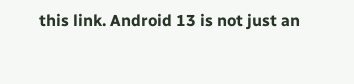this link. Android 13 is not just an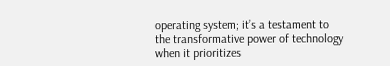operating system; it’s a testament to the transformative power of technology when it prioritizes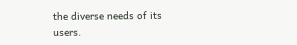the diverse needs of its users.